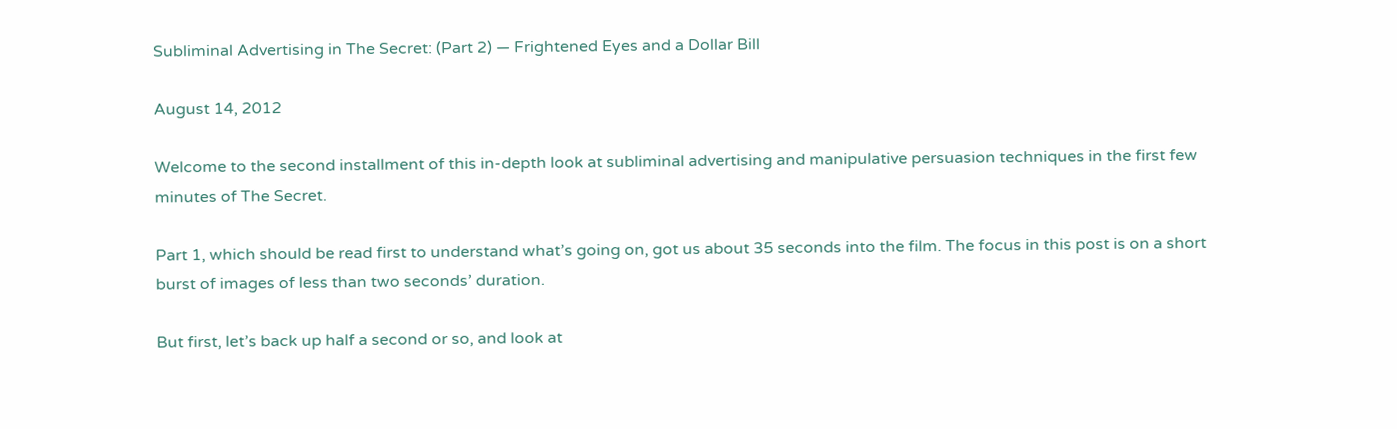Subliminal Advertising in The Secret: (Part 2) — Frightened Eyes and a Dollar Bill

August 14, 2012

Welcome to the second installment of this in-depth look at subliminal advertising and manipulative persuasion techniques in the first few minutes of The Secret.

Part 1, which should be read first to understand what’s going on, got us about 35 seconds into the film. The focus in this post is on a short burst of images of less than two seconds’ duration.

But first, let’s back up half a second or so, and look at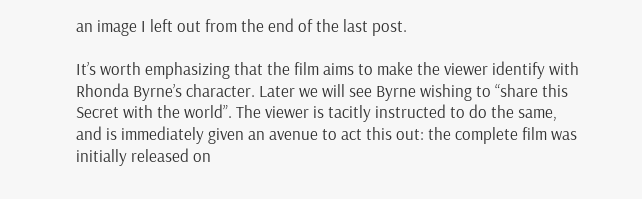an image I left out from the end of the last post.

It’s worth emphasizing that the film aims to make the viewer identify with Rhonda Byrne’s character. Later we will see Byrne wishing to “share this Secret with the world”. The viewer is tacitly instructed to do the same, and is immediately given an avenue to act this out: the complete film was initially released on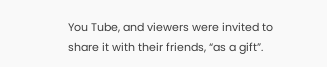You Tube, and viewers were invited to share it with their friends, “as a gift”.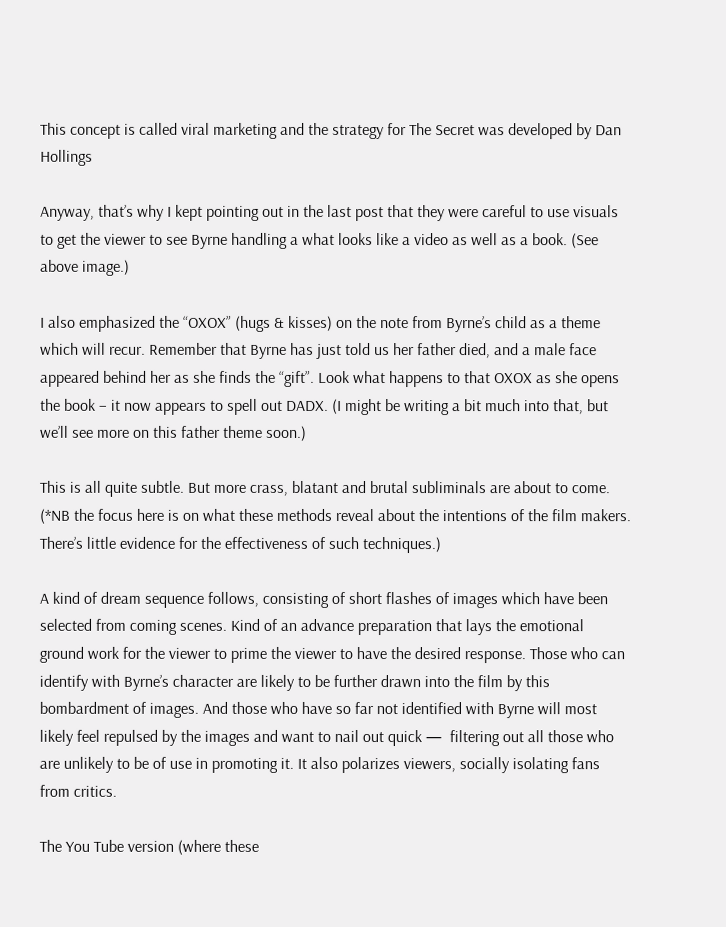This concept is called viral marketing and the strategy for The Secret was developed by Dan Hollings

Anyway, that’s why I kept pointing out in the last post that they were careful to use visuals to get the viewer to see Byrne handling a what looks like a video as well as a book. (See above image.)

I also emphasized the “OXOX” (hugs & kisses) on the note from Byrne’s child as a theme which will recur. Remember that Byrne has just told us her father died, and a male face appeared behind her as she finds the “gift”. Look what happens to that OXOX as she opens the book – it now appears to spell out DADX. (I might be writing a bit much into that, but we’ll see more on this father theme soon.)

This is all quite subtle. But more crass, blatant and brutal subliminals are about to come. (*NB the focus here is on what these methods reveal about the intentions of the film makers. There’s little evidence for the effectiveness of such techniques.)

A kind of dream sequence follows, consisting of short flashes of images which have been selected from coming scenes. Kind of an advance preparation that lays the emotional ground work for the viewer to prime the viewer to have the desired response. Those who can identify with Byrne’s character are likely to be further drawn into the film by this bombardment of images. And those who have so far not identified with Byrne will most likely feel repulsed by the images and want to nail out quick —  filtering out all those who are unlikely to be of use in promoting it. It also polarizes viewers, socially isolating fans from critics.

The You Tube version (where these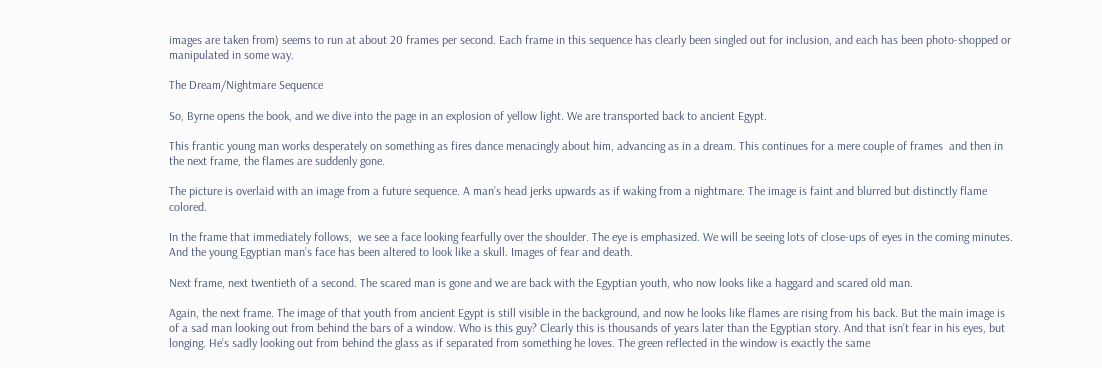images are taken from) seems to run at about 20 frames per second. Each frame in this sequence has clearly been singled out for inclusion, and each has been photo-shopped or manipulated in some way.

The Dream/Nightmare Sequence

So, Byrne opens the book, and we dive into the page in an explosion of yellow light. We are transported back to ancient Egypt.

This frantic young man works desperately on something as fires dance menacingly about him, advancing as in a dream. This continues for a mere couple of frames  and then in the next frame, the flames are suddenly gone.

The picture is overlaid with an image from a future sequence. A man’s head jerks upwards as if waking from a nightmare. The image is faint and blurred but distinctly flame colored.

In the frame that immediately follows,  we see a face looking fearfully over the shoulder. The eye is emphasized. We will be seeing lots of close-ups of eyes in the coming minutes. And the young Egyptian man’s face has been altered to look like a skull. Images of fear and death.

Next frame, next twentieth of a second. The scared man is gone and we are back with the Egyptian youth, who now looks like a haggard and scared old man.

Again, the next frame. The image of that youth from ancient Egypt is still visible in the background, and now he looks like flames are rising from his back. But the main image is of a sad man looking out from behind the bars of a window. Who is this guy? Clearly this is thousands of years later than the Egyptian story. And that isn’t fear in his eyes, but longing. He’s sadly looking out from behind the glass as if separated from something he loves. The green reflected in the window is exactly the same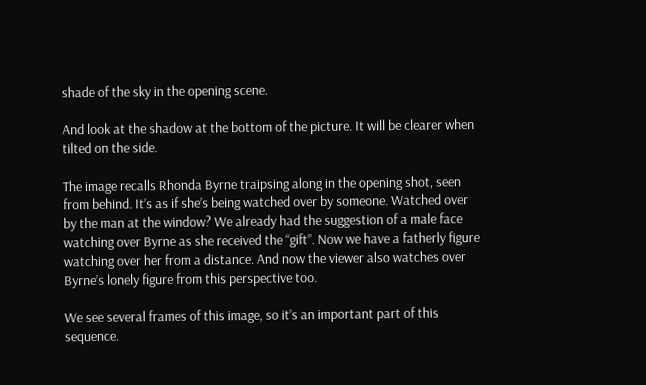shade of the sky in the opening scene.

And look at the shadow at the bottom of the picture. It will be clearer when tilted on the side.

The image recalls Rhonda Byrne traipsing along in the opening shot, seen from behind. It’s as if she’s being watched over by someone. Watched over by the man at the window? We already had the suggestion of a male face watching over Byrne as she received the “gift”. Now we have a fatherly figure watching over her from a distance. And now the viewer also watches over Byrne’s lonely figure from this perspective too.

We see several frames of this image, so it’s an important part of this sequence.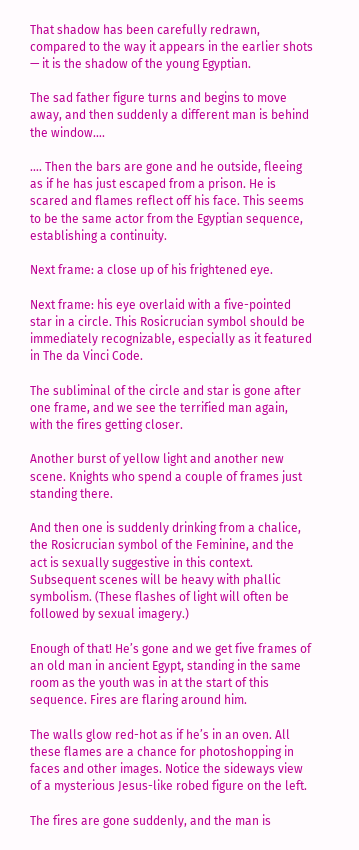That shadow has been carefully redrawn, compared to the way it appears in the earlier shots — it is the shadow of the young Egyptian.

The sad father figure turns and begins to move away, and then suddenly a different man is behind the window….

…. Then the bars are gone and he outside, fleeing as if he has just escaped from a prison. He is scared and flames reflect off his face. This seems to be the same actor from the Egyptian sequence, establishing a continuity.

Next frame: a close up of his frightened eye.

Next frame: his eye overlaid with a five-pointed star in a circle. This Rosicrucian symbol should be immediately recognizable, especially as it featured in The da Vinci Code.

The subliminal of the circle and star is gone after one frame, and we see the terrified man again, with the fires getting closer.

Another burst of yellow light and another new scene. Knights who spend a couple of frames just standing there.

And then one is suddenly drinking from a chalice, the Rosicrucian symbol of the Feminine, and the act is sexually suggestive in this context. Subsequent scenes will be heavy with phallic symbolism. (These flashes of light will often be followed by sexual imagery.)

Enough of that! He’s gone and we get five frames of an old man in ancient Egypt, standing in the same room as the youth was in at the start of this sequence. Fires are flaring around him.

The walls glow red-hot as if he’s in an oven. All these flames are a chance for photoshopping in faces and other images. Notice the sideways view of a mysterious Jesus-like robed figure on the left.

The fires are gone suddenly, and the man is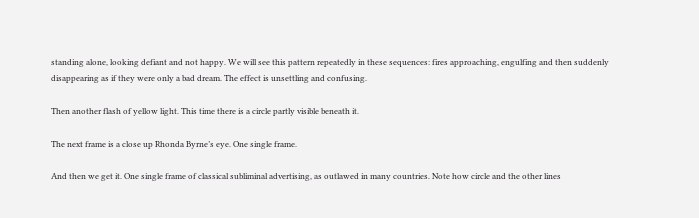standing alone, looking defiant and not happy. We will see this pattern repeatedly in these sequences: fires approaching, engulfing and then suddenly disappearing as if they were only a bad dream. The effect is unsettling and confusing.

Then another flash of yellow light. This time there is a circle partly visible beneath it.

The next frame is a close up Rhonda Byrne’s eye. One single frame.

And then we get it. One single frame of classical subliminal advertising, as outlawed in many countries. Note how circle and the other lines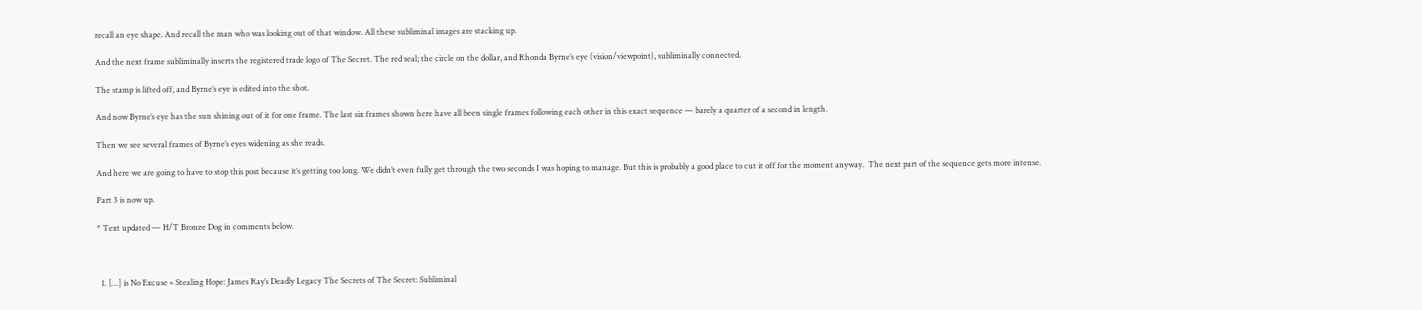recall an eye shape. And recall the man who was looking out of that window. All these subliminal images are stacking up.

And the next frame subliminally inserts the registered trade logo of The Secret. The red seal; the circle on the dollar, and Rhonda Byrne’s eye (vision/viewpoint), subliminally connected.

The stamp is lifted off, and Byrne’s eye is edited into the shot.

And now Byrne’s eye has the sun shining out of it for one frame. The last six frames shown here have all been single frames following each other in this exact sequence — barely a quarter of a second in length.

Then we see several frames of Byrne’s eyes widening as she reads.

And here we are going to have to stop this post because it’s getting too long. We didn’t even fully get through the two seconds I was hoping to manage. But this is probably a good place to cut it off for the moment anyway.  The next part of the sequence gets more intense.

Part 3 is now up.

* Text updated — H/T Bronze Dog in comments below.



  1. […] is No Excuse « Stealing Hope: James Ray’s Deadly Legacy The Secrets of The Secret: Subliminal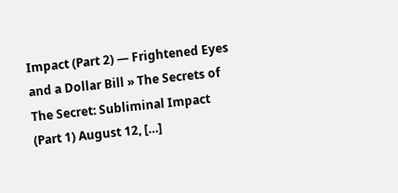Impact (Part 2) — Frightened Eyes and a Dollar Bill » The Secrets of The Secret: Subliminal Impact (Part 1) August 12, […]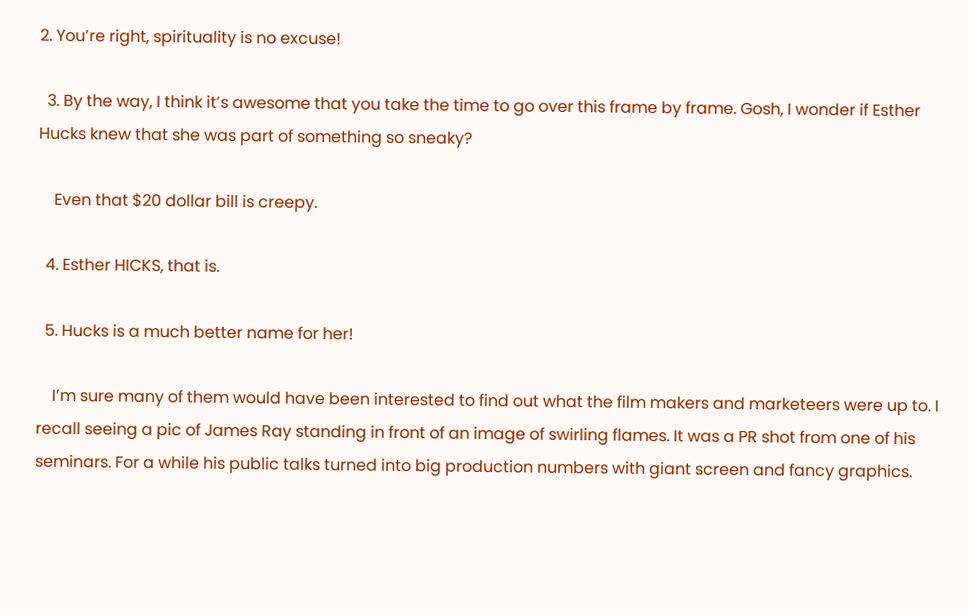2. You’re right, spirituality is no excuse!

  3. By the way, I think it’s awesome that you take the time to go over this frame by frame. Gosh, I wonder if Esther Hucks knew that she was part of something so sneaky?

    Even that $20 dollar bill is creepy.

  4. Esther HICKS, that is.

  5. Hucks is a much better name for her!

    I’m sure many of them would have been interested to find out what the film makers and marketeers were up to. I recall seeing a pic of James Ray standing in front of an image of swirling flames. It was a PR shot from one of his seminars. For a while his public talks turned into big production numbers with giant screen and fancy graphics.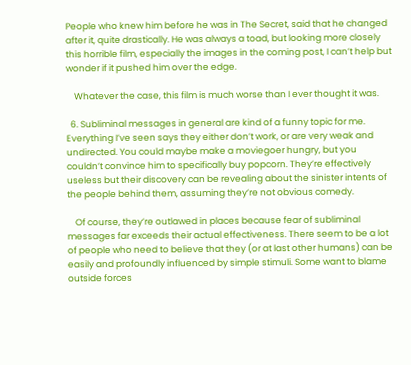People who knew him before he was in The Secret, said that he changed after it, quite drastically. He was always a toad, but looking more closely this horrible film, especially the images in the coming post, I can’t help but wonder if it pushed him over the edge.

    Whatever the case, this film is much worse than I ever thought it was.

  6. Subliminal messages in general are kind of a funny topic for me. Everything I’ve seen says they either don’t work, or are very weak and undirected. You could maybe make a moviegoer hungry, but you couldn’t convince him to specifically buy popcorn. They’re effectively useless but their discovery can be revealing about the sinister intents of the people behind them, assuming they’re not obvious comedy.

    Of course, they’re outlawed in places because fear of subliminal messages far exceeds their actual effectiveness. There seem to be a lot of people who need to believe that they (or at last other humans) can be easily and profoundly influenced by simple stimuli. Some want to blame outside forces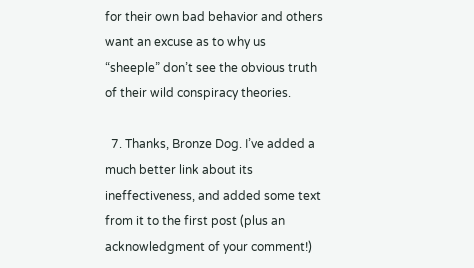for their own bad behavior and others want an excuse as to why us “sheeple” don’t see the obvious truth of their wild conspiracy theories.

  7. Thanks, Bronze Dog. I’ve added a much better link about its ineffectiveness, and added some text from it to the first post (plus an acknowledgment of your comment!)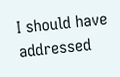I should have addressed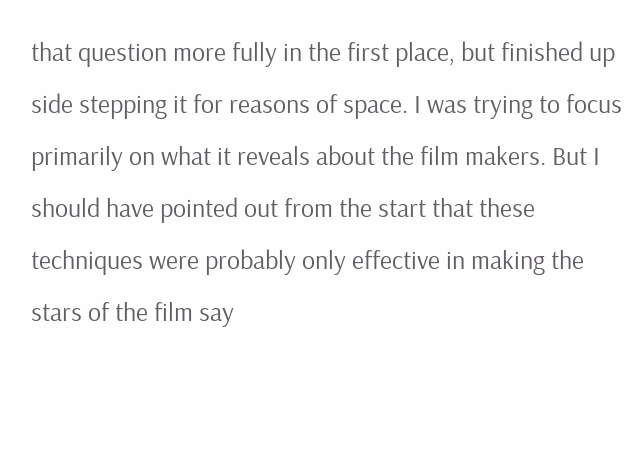that question more fully in the first place, but finished up side stepping it for reasons of space. I was trying to focus primarily on what it reveals about the film makers. But I should have pointed out from the start that these techniques were probably only effective in making the stars of the film say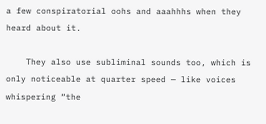a few conspiratorial oohs and aaahhhs when they heard about it.

    They also use subliminal sounds too, which is only noticeable at quarter speed — like voices whispering “the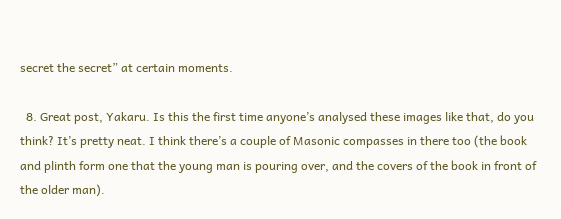secret the secret” at certain moments.

  8. Great post, Yakaru. Is this the first time anyone’s analysed these images like that, do you think? It’s pretty neat. I think there’s a couple of Masonic compasses in there too (the book and plinth form one that the young man is pouring over, and the covers of the book in front of the older man).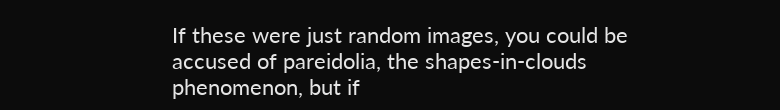If these were just random images, you could be accused of pareidolia, the shapes-in-clouds phenomenon, but if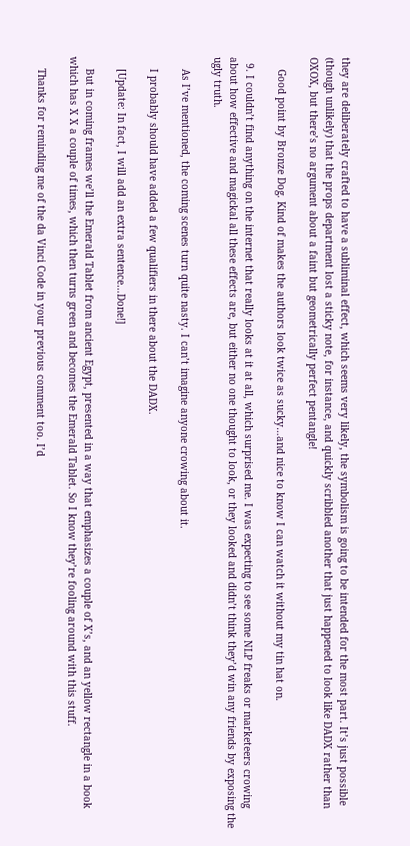they are deliberately crafted to have a subliminal effect, which seems very likely, the symbolism is going to be intended for the most part. It’s just possible (though unlikely) that the props department lost a sticky note, for instance, and quickly scribbled another that just happened to look like DADX rather than OXOX, but there’s no argument about a faint but geometrically perfect pentangle!

    Good point by Bronze Dog. Kind of makes the authors look twice as sucky…and nice to know I can watch it without my tin hat on.

  9. I couldn’t find anything on the internet that really looks at it at all, which surprised me. I was expecting to see some NLP freaks or marketeers crowing about how effective and magickal all these effects are, but either no one thought to look, or they looked and didn’t think they’d win any friends by exposing the ugly truth.

    As I’ve mentioned, the coming scenes turn quite nasty. I can’t imagine anyone crowing about it.

    I probably should have added a few qualifiers in there about the DADX.

    [Update: In fact, I will add an extra sentence…Done!]

    But in coming frames we’ll the Emerald Tablet from ancient Egypt, presented in a way that emphasizes a couple of X’s, and an yellow rectangle in a book which has X X a couple of times, which then turns green and becomes the Emerald Tablet. So I know they’re fooling around with this stuff.

    Thanks for reminding me of the da Vinci Code in your previous comment too. I’d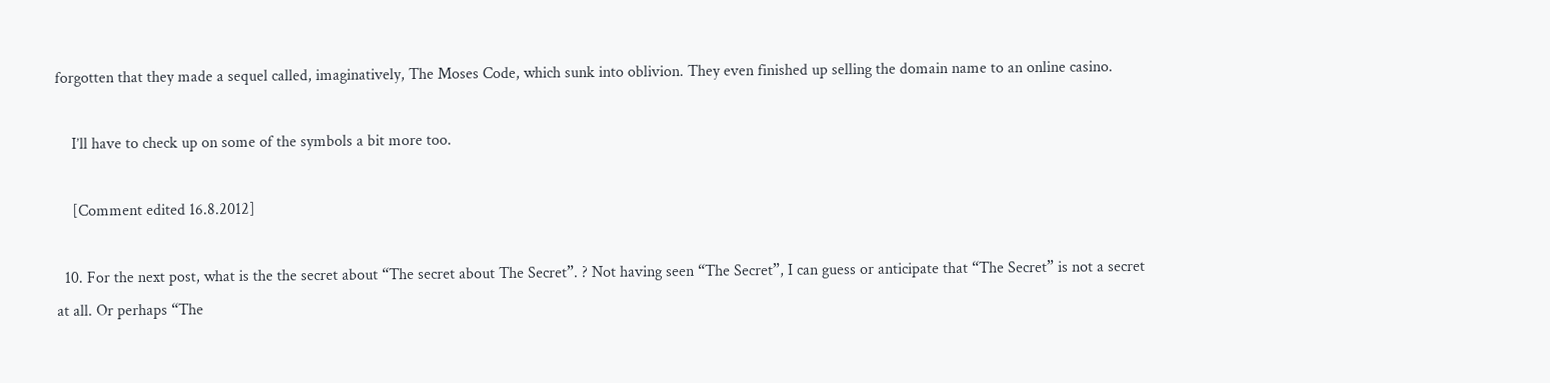forgotten that they made a sequel called, imaginatively, The Moses Code, which sunk into oblivion. They even finished up selling the domain name to an online casino.

    I’ll have to check up on some of the symbols a bit more too.

    [Comment edited 16.8.2012]

  10. For the next post, what is the the secret about “The secret about The Secret”. ? Not having seen “The Secret”, I can guess or anticipate that “The Secret” is not a secret at all. Or perhaps “The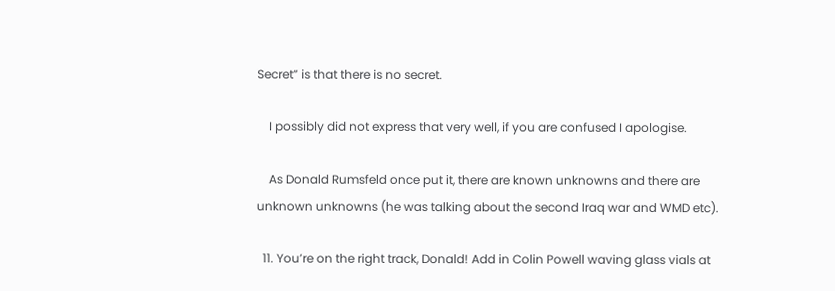Secret” is that there is no secret.

    I possibly did not express that very well, if you are confused I apologise.

    As Donald Rumsfeld once put it, there are known unknowns and there are unknown unknowns (he was talking about the second Iraq war and WMD etc).

  11. You’re on the right track, Donald! Add in Colin Powell waving glass vials at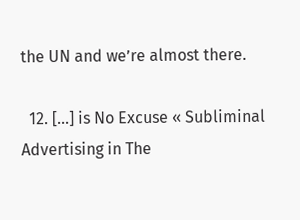the UN and we’re almost there.

  12. […] is No Excuse « Subliminal Advertising in The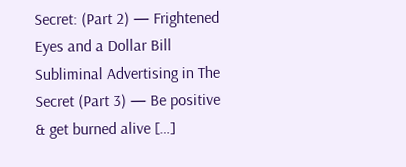Secret: (Part 2) — Frightened Eyes and a Dollar Bill Subliminal Advertising in The Secret (Part 3) — Be positive & get burned alive […]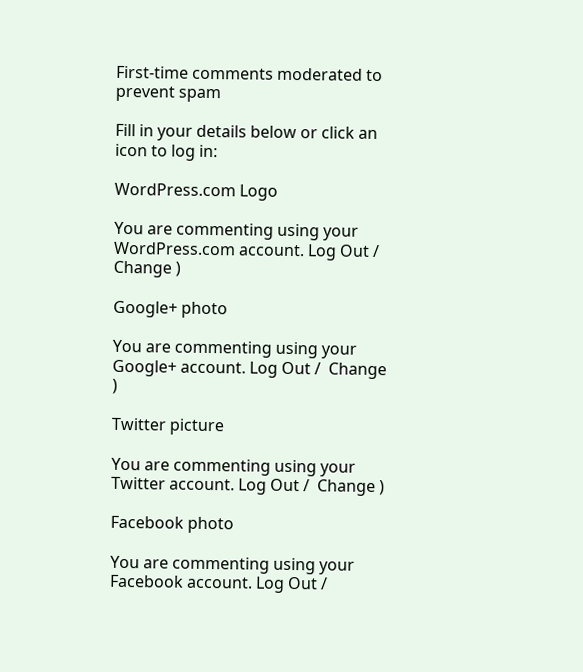First-time comments moderated to prevent spam

Fill in your details below or click an icon to log in:

WordPress.com Logo

You are commenting using your WordPress.com account. Log Out /  Change )

Google+ photo

You are commenting using your Google+ account. Log Out /  Change )

Twitter picture

You are commenting using your Twitter account. Log Out /  Change )

Facebook photo

You are commenting using your Facebook account. Log Out /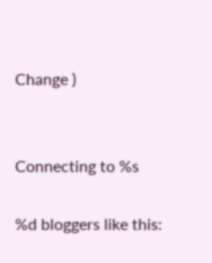Change )


Connecting to %s

%d bloggers like this: